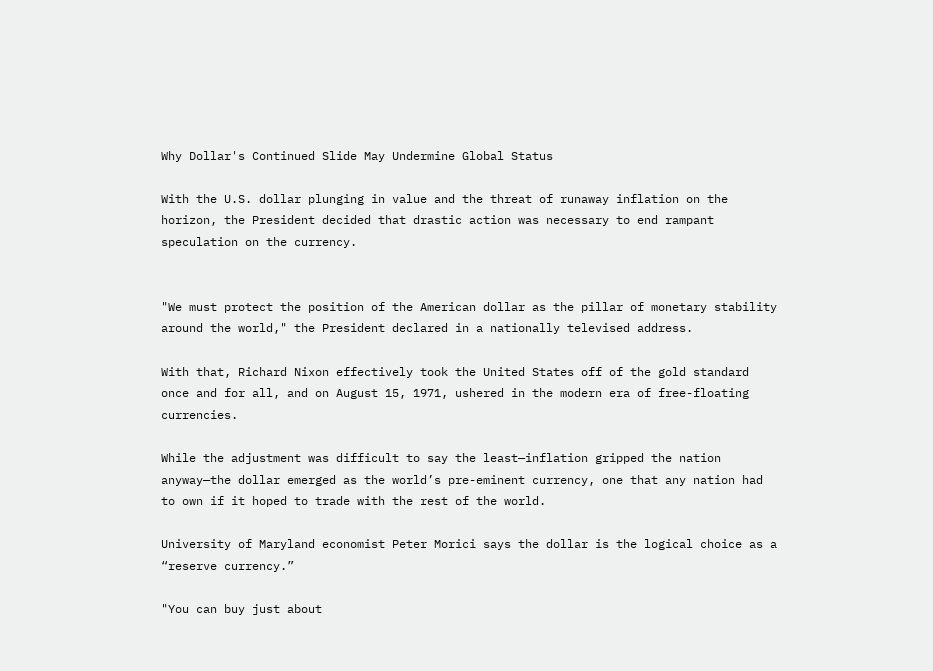Why Dollar's Continued Slide May Undermine Global Status

With the U.S. dollar plunging in value and the threat of runaway inflation on the horizon, the President decided that drastic action was necessary to end rampant speculation on the currency.


"We must protect the position of the American dollar as the pillar of monetary stability around the world," the President declared in a nationally televised address.

With that, Richard Nixon effectively took the United States off of the gold standard once and for all, and on August 15, 1971, ushered in the modern era of free-floating currencies.

While the adjustment was difficult to say the least—inflation gripped the nation anyway—the dollar emerged as the world’s pre-eminent currency, one that any nation had to own if it hoped to trade with the rest of the world.

University of Maryland economist Peter Morici says the dollar is the logical choice as a “reserve currency.”

"You can buy just about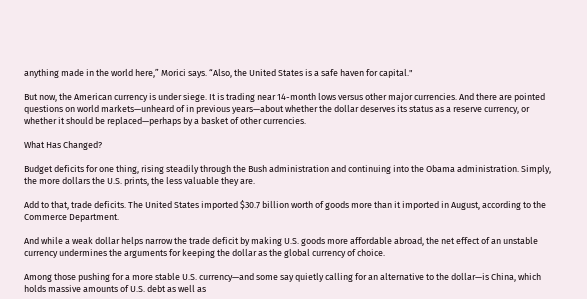anything made in the world here,” Morici says. “Also, the United States is a safe haven for capital."

But now, the American currency is under siege. It is trading near 14-month lows versus other major currencies. And there are pointed questions on world markets—unheard of in previous years—about whether the dollar deserves its status as a reserve currency, or whether it should be replaced—perhaps by a basket of other currencies.

What Has Changed?

Budget deficits for one thing, rising steadily through the Bush administration and continuing into the Obama administration. Simply, the more dollars the U.S. prints, the less valuable they are.

Add to that, trade deficits. The United States imported $30.7 billion worth of goods more than it imported in August, according to the Commerce Department.

And while a weak dollar helps narrow the trade deficit by making U.S. goods more affordable abroad, the net effect of an unstable currency undermines the arguments for keeping the dollar as the global currency of choice.

Among those pushing for a more stable U.S. currency—and some say quietly calling for an alternative to the dollar—is China, which holds massive amounts of U.S. debt as well as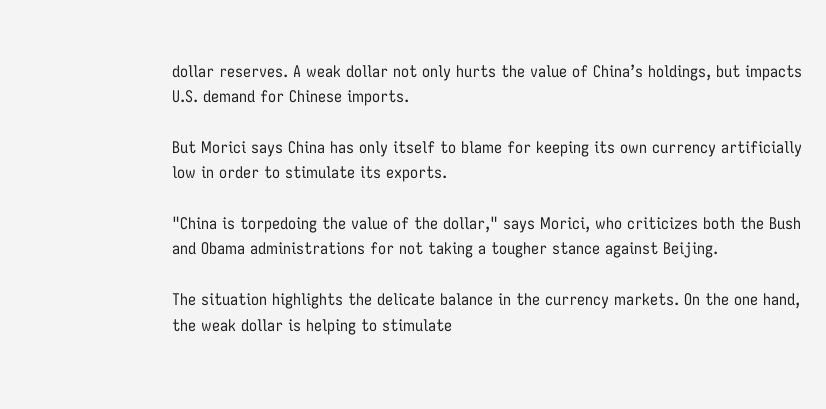dollar reserves. A weak dollar not only hurts the value of China’s holdings, but impacts U.S. demand for Chinese imports.

But Morici says China has only itself to blame for keeping its own currency artificially low in order to stimulate its exports.

"China is torpedoing the value of the dollar," says Morici, who criticizes both the Bush and Obama administrations for not taking a tougher stance against Beijing.

The situation highlights the delicate balance in the currency markets. On the one hand, the weak dollar is helping to stimulate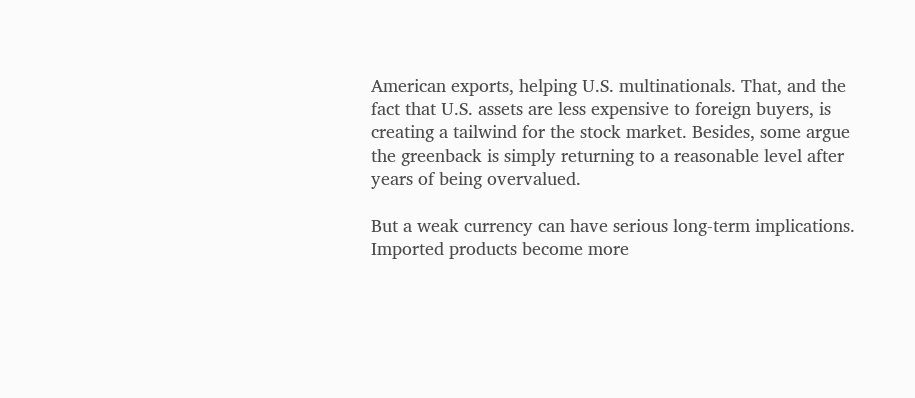American exports, helping U.S. multinationals. That, and the fact that U.S. assets are less expensive to foreign buyers, is creating a tailwind for the stock market. Besides, some argue the greenback is simply returning to a reasonable level after years of being overvalued.

But a weak currency can have serious long-term implications. Imported products become more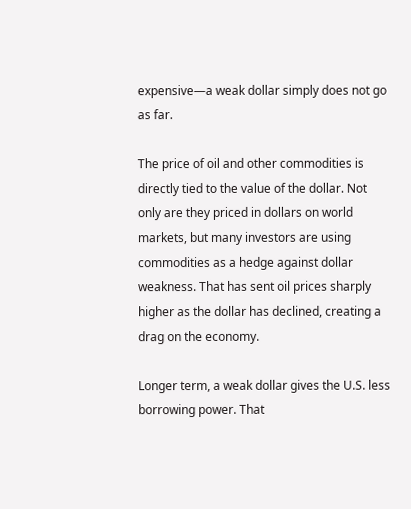expensive—a weak dollar simply does not go as far.

The price of oil and other commodities is directly tied to the value of the dollar. Not only are they priced in dollars on world markets, but many investors are using commodities as a hedge against dollar weakness. That has sent oil prices sharply higher as the dollar has declined, creating a drag on the economy.

Longer term, a weak dollar gives the U.S. less borrowing power. That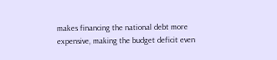makes financing the national debt more expensive, making the budget deficit even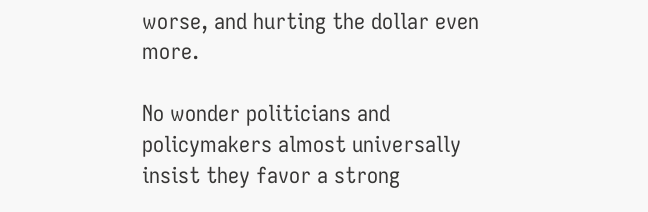worse, and hurting the dollar even more.

No wonder politicians and policymakers almost universally insist they favor a strong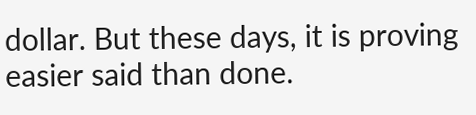dollar. But these days, it is proving easier said than done.